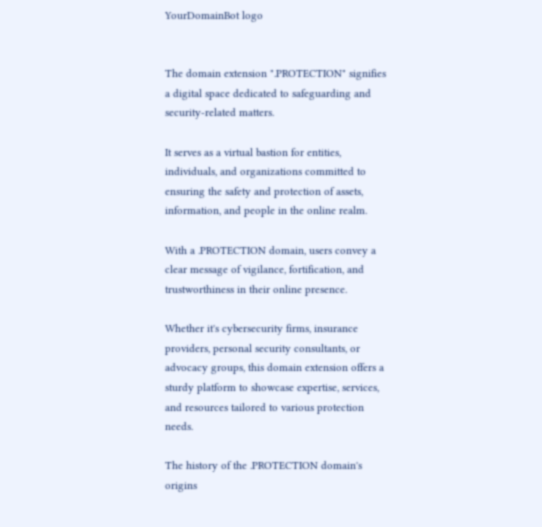YourDomainBot logo


The domain extension ".PROTECTION" signifies a digital space dedicated to safeguarding and security-related matters.

It serves as a virtual bastion for entities, individuals, and organizations committed to ensuring the safety and protection of assets, information, and people in the online realm.

With a .PROTECTION domain, users convey a clear message of vigilance, fortification, and trustworthiness in their online presence.

Whether it's cybersecurity firms, insurance providers, personal security consultants, or advocacy groups, this domain extension offers a sturdy platform to showcase expertise, services, and resources tailored to various protection needs.

The history of the .PROTECTION domain's origins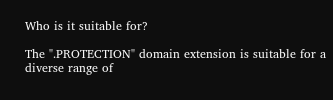Who is it suitable for?

The ".PROTECTION" domain extension is suitable for a diverse range of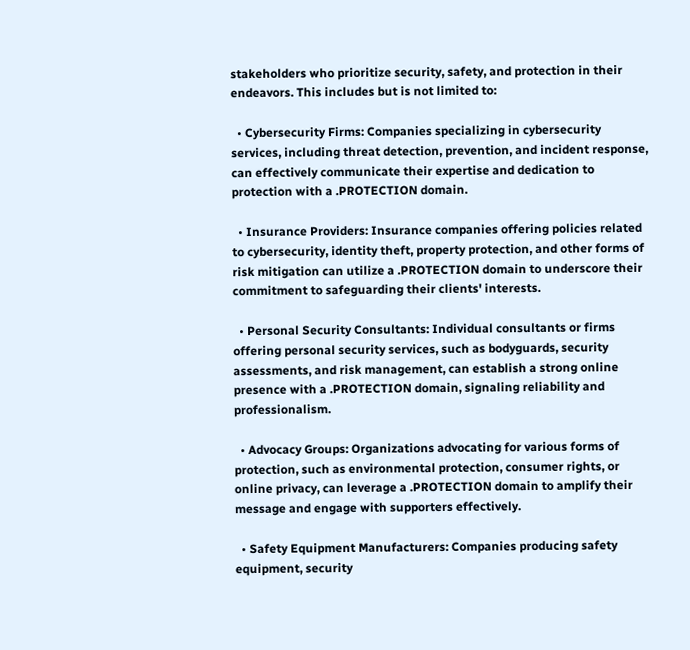stakeholders who prioritize security, safety, and protection in their endeavors. This includes but is not limited to:

  • Cybersecurity Firms: Companies specializing in cybersecurity services, including threat detection, prevention, and incident response, can effectively communicate their expertise and dedication to protection with a .PROTECTION domain.

  • Insurance Providers: Insurance companies offering policies related to cybersecurity, identity theft, property protection, and other forms of risk mitigation can utilize a .PROTECTION domain to underscore their commitment to safeguarding their clients' interests.

  • Personal Security Consultants: Individual consultants or firms offering personal security services, such as bodyguards, security assessments, and risk management, can establish a strong online presence with a .PROTECTION domain, signaling reliability and professionalism.

  • Advocacy Groups: Organizations advocating for various forms of protection, such as environmental protection, consumer rights, or online privacy, can leverage a .PROTECTION domain to amplify their message and engage with supporters effectively.

  • Safety Equipment Manufacturers: Companies producing safety equipment, security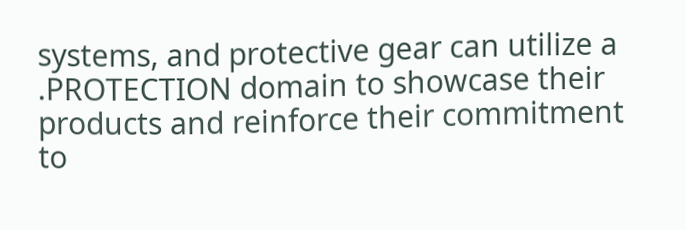systems, and protective gear can utilize a .PROTECTION domain to showcase their products and reinforce their commitment to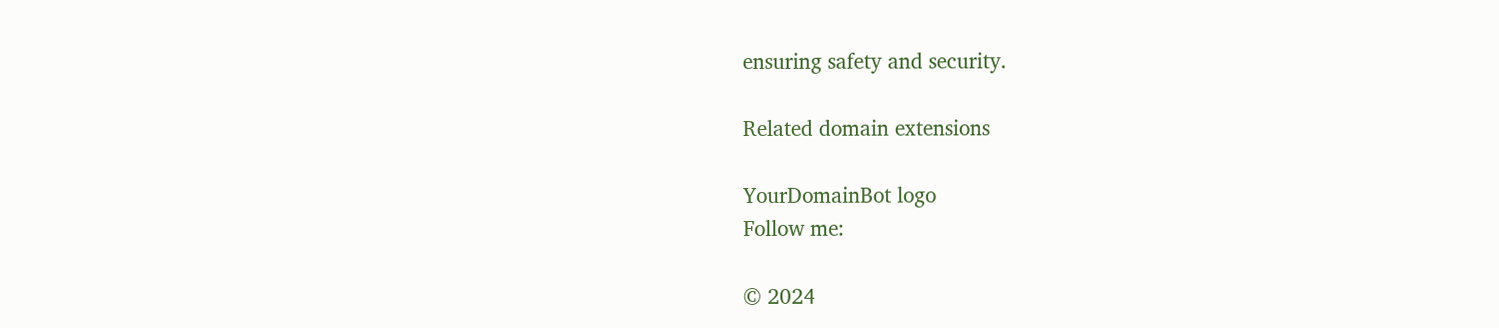ensuring safety and security.

Related domain extensions

YourDomainBot logo
Follow me:

© 2024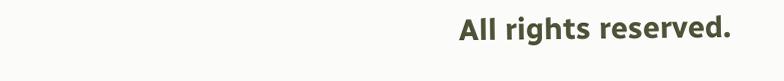All rights reserved.